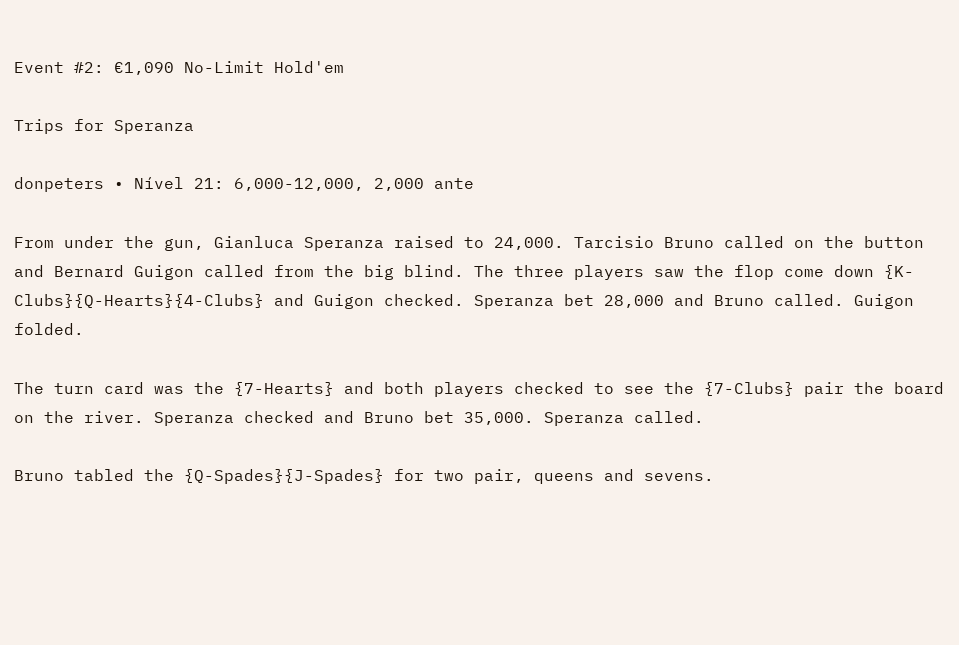Event #2: €1,090 No-Limit Hold'em

Trips for Speranza

donpeters • Nível 21: 6,000-12,000, 2,000 ante

From under the gun, Gianluca Speranza raised to 24,000. Tarcisio Bruno called on the button and Bernard Guigon called from the big blind. The three players saw the flop come down {K-Clubs}{Q-Hearts}{4-Clubs} and Guigon checked. Speranza bet 28,000 and Bruno called. Guigon folded.

The turn card was the {7-Hearts} and both players checked to see the {7-Clubs} pair the board on the river. Speranza checked and Bruno bet 35,000. Speranza called.

Bruno tabled the {Q-Spades}{J-Spades} for two pair, queens and sevens.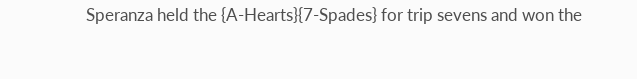Speranza held the {A-Hearts}{7-Spades} for trip sevens and won the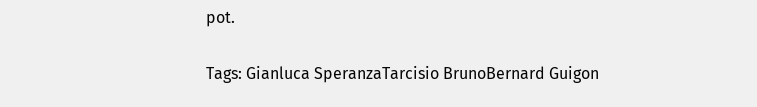pot.

Tags: Gianluca SperanzaTarcisio BrunoBernard Guigon